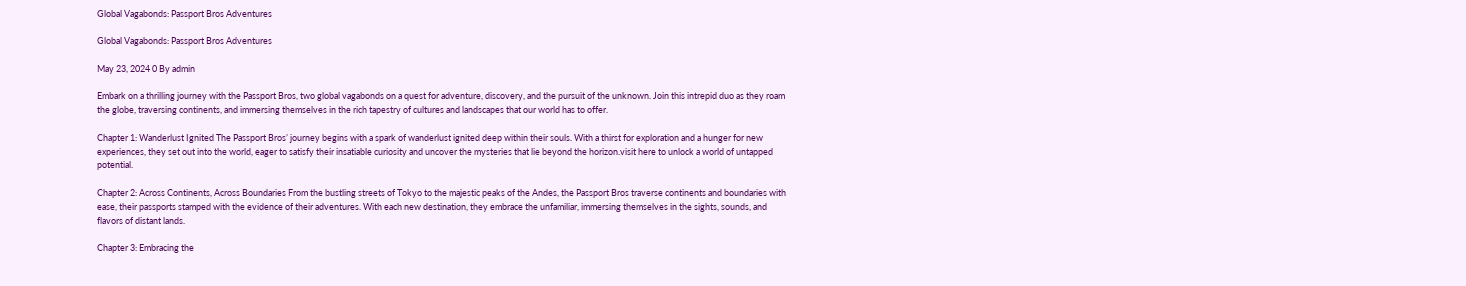Global Vagabonds: Passport Bros Adventures

Global Vagabonds: Passport Bros Adventures

May 23, 2024 0 By admin

Embark on a thrilling journey with the Passport Bros, two global vagabonds on a quest for adventure, discovery, and the pursuit of the unknown. Join this intrepid duo as they roam the globe, traversing continents, and immersing themselves in the rich tapestry of cultures and landscapes that our world has to offer.

Chapter 1: Wanderlust Ignited The Passport Bros’ journey begins with a spark of wanderlust ignited deep within their souls. With a thirst for exploration and a hunger for new experiences, they set out into the world, eager to satisfy their insatiable curiosity and uncover the mysteries that lie beyond the horizon.visit here to unlock a world of untapped potential.

Chapter 2: Across Continents, Across Boundaries From the bustling streets of Tokyo to the majestic peaks of the Andes, the Passport Bros traverse continents and boundaries with ease, their passports stamped with the evidence of their adventures. With each new destination, they embrace the unfamiliar, immersing themselves in the sights, sounds, and flavors of distant lands.

Chapter 3: Embracing the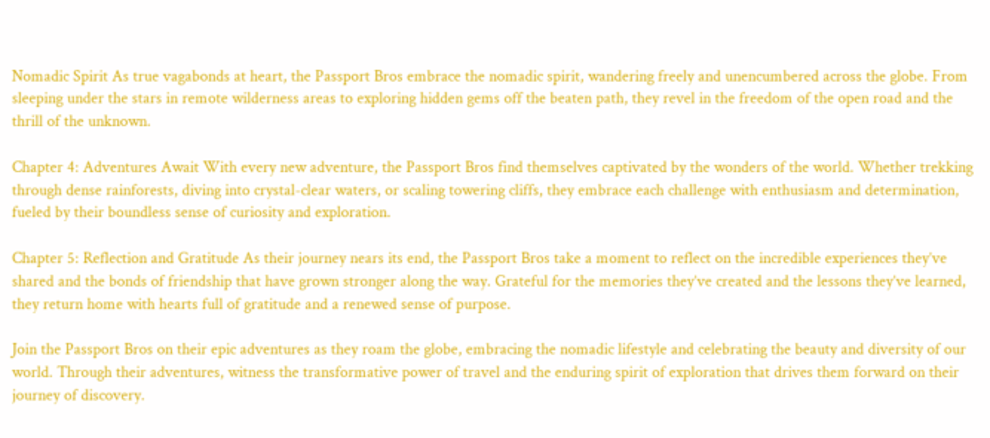Nomadic Spirit As true vagabonds at heart, the Passport Bros embrace the nomadic spirit, wandering freely and unencumbered across the globe. From sleeping under the stars in remote wilderness areas to exploring hidden gems off the beaten path, they revel in the freedom of the open road and the thrill of the unknown.

Chapter 4: Adventures Await With every new adventure, the Passport Bros find themselves captivated by the wonders of the world. Whether trekking through dense rainforests, diving into crystal-clear waters, or scaling towering cliffs, they embrace each challenge with enthusiasm and determination, fueled by their boundless sense of curiosity and exploration.

Chapter 5: Reflection and Gratitude As their journey nears its end, the Passport Bros take a moment to reflect on the incredible experiences they’ve shared and the bonds of friendship that have grown stronger along the way. Grateful for the memories they’ve created and the lessons they’ve learned, they return home with hearts full of gratitude and a renewed sense of purpose.

Join the Passport Bros on their epic adventures as they roam the globe, embracing the nomadic lifestyle and celebrating the beauty and diversity of our world. Through their adventures, witness the transformative power of travel and the enduring spirit of exploration that drives them forward on their journey of discovery.